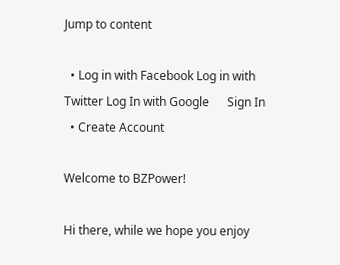Jump to content

  • Log in with Facebook Log in with Twitter Log In with Google      Sign In
  • Create Account

Welcome to BZPower!

Hi there, while we hope you enjoy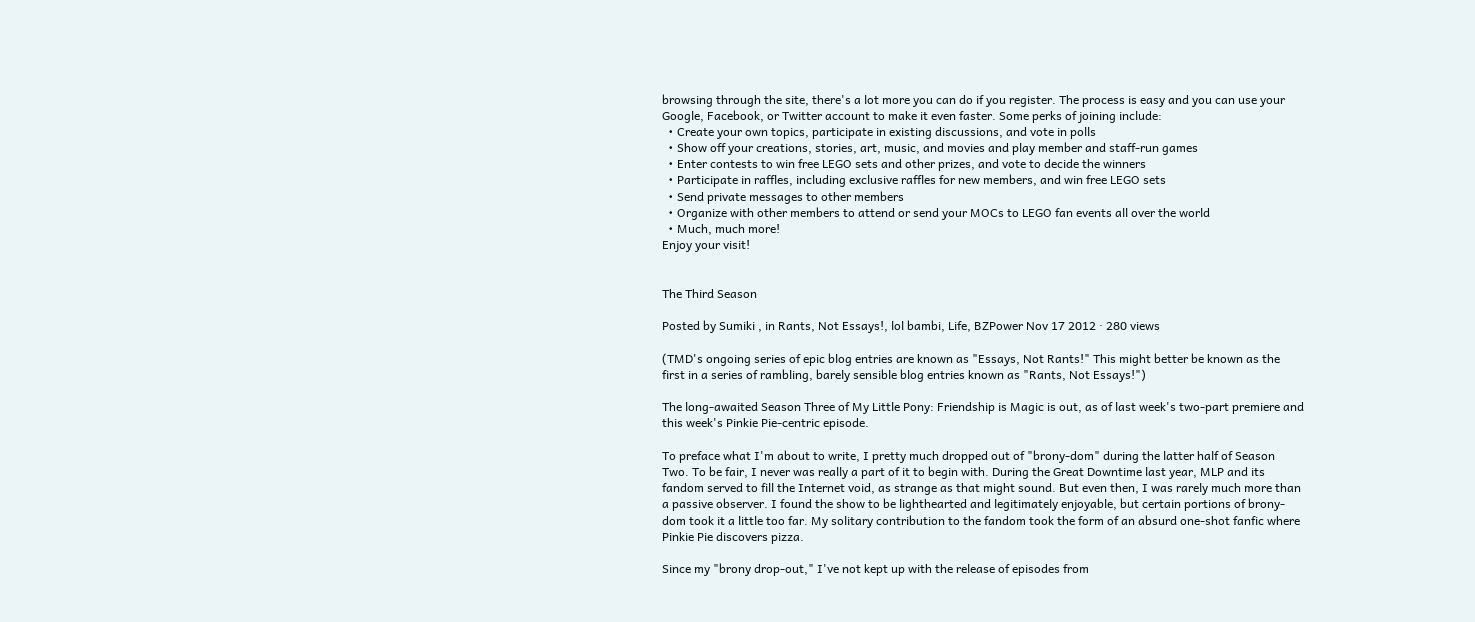browsing through the site, there's a lot more you can do if you register. The process is easy and you can use your Google, Facebook, or Twitter account to make it even faster. Some perks of joining include:
  • Create your own topics, participate in existing discussions, and vote in polls
  • Show off your creations, stories, art, music, and movies and play member and staff-run games
  • Enter contests to win free LEGO sets and other prizes, and vote to decide the winners
  • Participate in raffles, including exclusive raffles for new members, and win free LEGO sets
  • Send private messages to other members
  • Organize with other members to attend or send your MOCs to LEGO fan events all over the world
  • Much, much more!
Enjoy your visit!


The Third Season

Posted by Sumiki , in Rants, Not Essays!, lol bambi, Life, BZPower Nov 17 2012 · 280 views

(TMD's ongoing series of epic blog entries are known as "Essays, Not Rants!" This might better be known as the first in a series of rambling, barely sensible blog entries known as "Rants, Not Essays!")

The long-awaited Season Three of My Little Pony: Friendship is Magic is out, as of last week's two-part premiere and this week's Pinkie Pie-centric episode.

To preface what I'm about to write, I pretty much dropped out of "brony-dom" during the latter half of Season Two. To be fair, I never was really a part of it to begin with. During the Great Downtime last year, MLP and its fandom served to fill the Internet void, as strange as that might sound. But even then, I was rarely much more than a passive observer. I found the show to be lighthearted and legitimately enjoyable, but certain portions of brony-dom took it a little too far. My solitary contribution to the fandom took the form of an absurd one-shot fanfic where Pinkie Pie discovers pizza.

Since my "brony drop-out," I've not kept up with the release of episodes from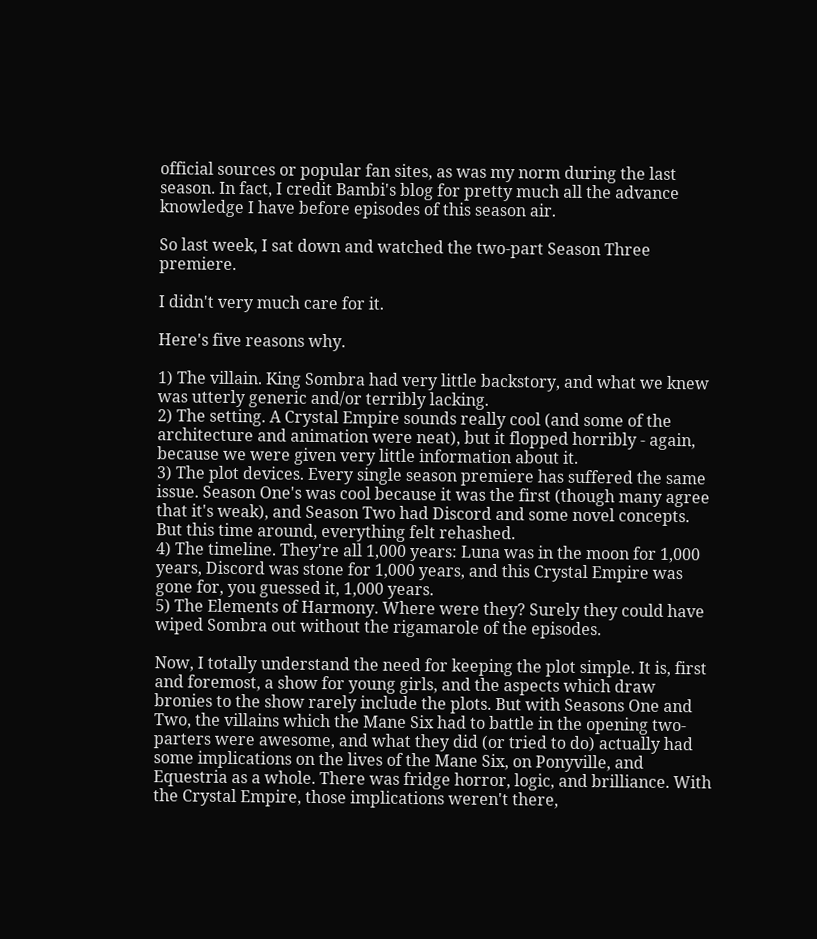official sources or popular fan sites, as was my norm during the last season. In fact, I credit Bambi's blog for pretty much all the advance knowledge I have before episodes of this season air.

So last week, I sat down and watched the two-part Season Three premiere.

I didn't very much care for it.

Here's five reasons why.

1) The villain. King Sombra had very little backstory, and what we knew was utterly generic and/or terribly lacking.
2) The setting. A Crystal Empire sounds really cool (and some of the architecture and animation were neat), but it flopped horribly - again, because we were given very little information about it.
3) The plot devices. Every single season premiere has suffered the same issue. Season One's was cool because it was the first (though many agree that it's weak), and Season Two had Discord and some novel concepts. But this time around, everything felt rehashed.
4) The timeline. They're all 1,000 years: Luna was in the moon for 1,000 years, Discord was stone for 1,000 years, and this Crystal Empire was gone for, you guessed it, 1,000 years.
5) The Elements of Harmony. Where were they? Surely they could have wiped Sombra out without the rigamarole of the episodes.

Now, I totally understand the need for keeping the plot simple. It is, first and foremost, a show for young girls, and the aspects which draw bronies to the show rarely include the plots. But with Seasons One and Two, the villains which the Mane Six had to battle in the opening two-parters were awesome, and what they did (or tried to do) actually had some implications on the lives of the Mane Six, on Ponyville, and Equestria as a whole. There was fridge horror, logic, and brilliance. With the Crystal Empire, those implications weren't there,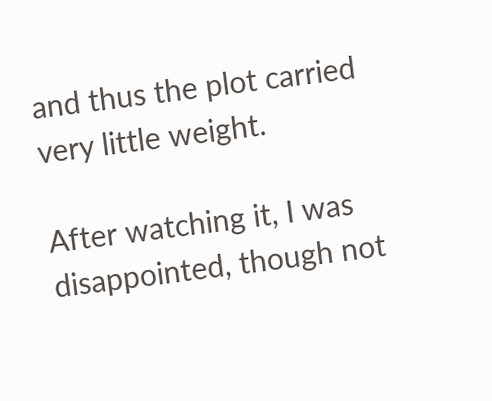and thus the plot carried very little weight.

After watching it, I was disappointed, though not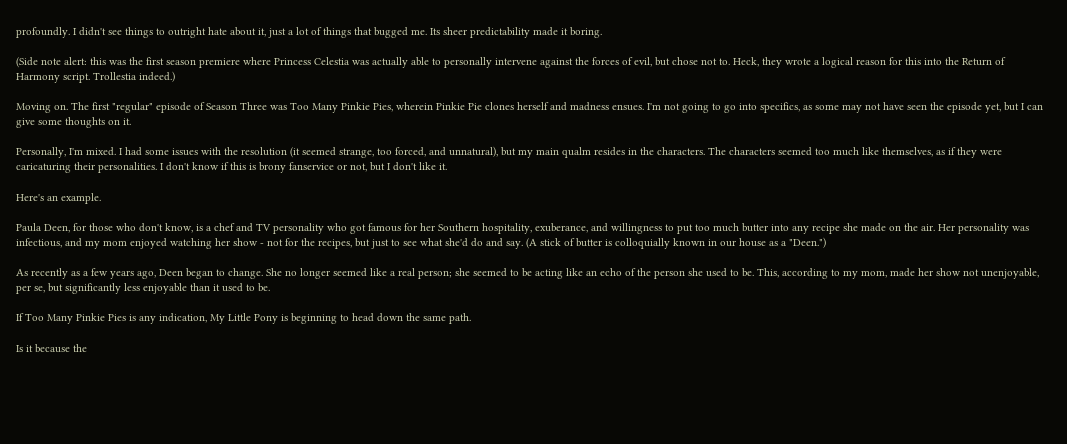profoundly. I didn't see things to outright hate about it, just a lot of things that bugged me. Its sheer predictability made it boring.

(Side note alert: this was the first season premiere where Princess Celestia was actually able to personally intervene against the forces of evil, but chose not to. Heck, they wrote a logical reason for this into the Return of Harmony script. Trollestia indeed.)

Moving on. The first "regular" episode of Season Three was Too Many Pinkie Pies, wherein Pinkie Pie clones herself and madness ensues. I'm not going to go into specifics, as some may not have seen the episode yet, but I can give some thoughts on it.

Personally, I'm mixed. I had some issues with the resolution (it seemed strange, too forced, and unnatural), but my main qualm resides in the characters. The characters seemed too much like themselves, as if they were caricaturing their personalities. I don't know if this is brony fanservice or not, but I don't like it.

Here's an example.

Paula Deen, for those who don't know, is a chef and TV personality who got famous for her Southern hospitality, exuberance, and willingness to put too much butter into any recipe she made on the air. Her personality was infectious, and my mom enjoyed watching her show - not for the recipes, but just to see what she'd do and say. (A stick of butter is colloquially known in our house as a "Deen.")

As recently as a few years ago, Deen began to change. She no longer seemed like a real person; she seemed to be acting like an echo of the person she used to be. This, according to my mom, made her show not unenjoyable, per se, but significantly less enjoyable than it used to be.

If Too Many Pinkie Pies is any indication, My Little Pony is beginning to head down the same path.

Is it because the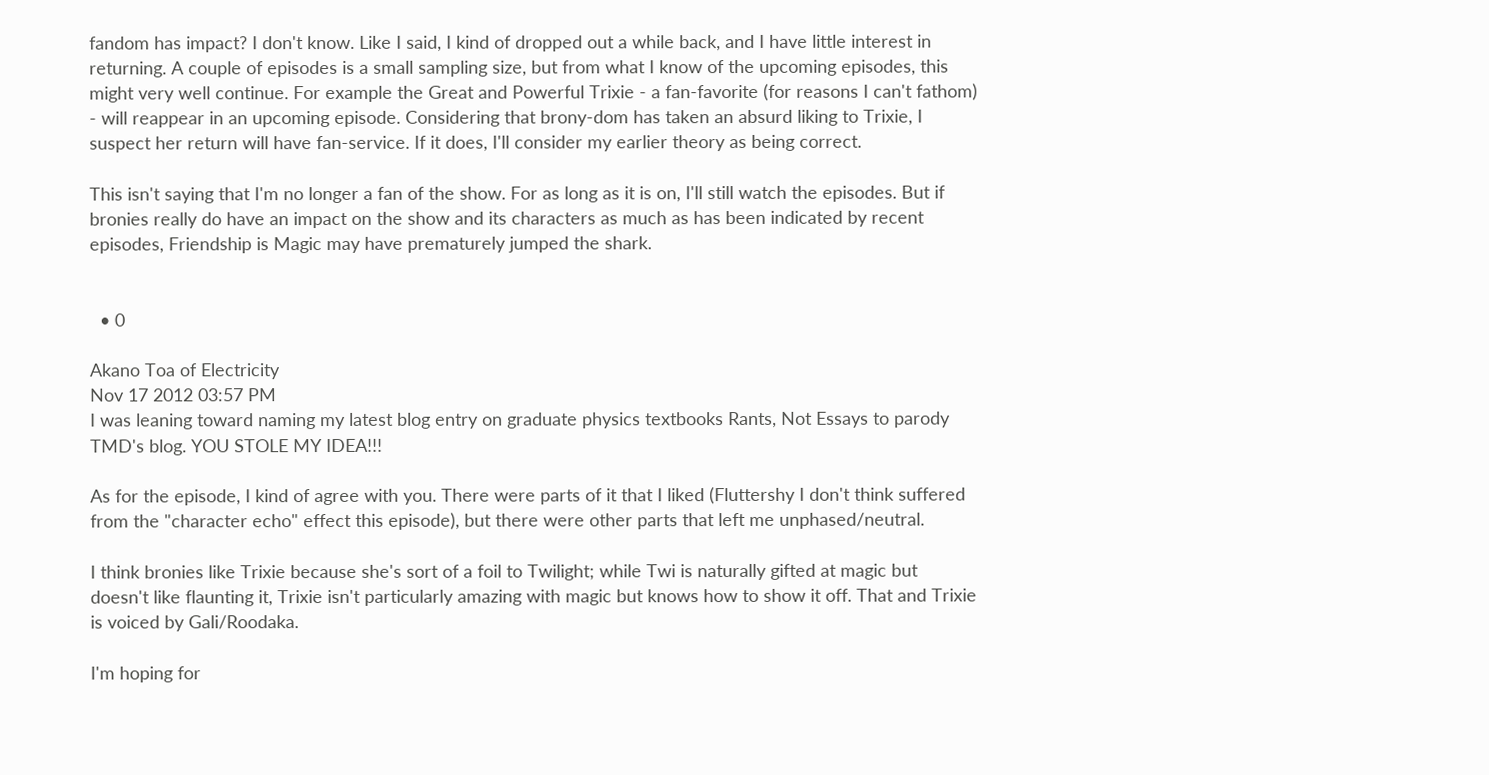fandom has impact? I don't know. Like I said, I kind of dropped out a while back, and I have little interest in returning. A couple of episodes is a small sampling size, but from what I know of the upcoming episodes, this might very well continue. For example the Great and Powerful Trixie - a fan-favorite (for reasons I can't fathom) - will reappear in an upcoming episode. Considering that brony-dom has taken an absurd liking to Trixie, I suspect her return will have fan-service. If it does, I'll consider my earlier theory as being correct.

This isn't saying that I'm no longer a fan of the show. For as long as it is on, I'll still watch the episodes. But if bronies really do have an impact on the show and its characters as much as has been indicated by recent episodes, Friendship is Magic may have prematurely jumped the shark.


  • 0

Akano Toa of Electricity
Nov 17 2012 03:57 PM
I was leaning toward naming my latest blog entry on graduate physics textbooks Rants, Not Essays to parody TMD's blog. YOU STOLE MY IDEA!!!

As for the episode, I kind of agree with you. There were parts of it that I liked (Fluttershy I don't think suffered from the "character echo" effect this episode), but there were other parts that left me unphased/neutral.

I think bronies like Trixie because she's sort of a foil to Twilight; while Twi is naturally gifted at magic but doesn't like flaunting it, Trixie isn't particularly amazing with magic but knows how to show it off. That and Trixie is voiced by Gali/Roodaka.

I'm hoping for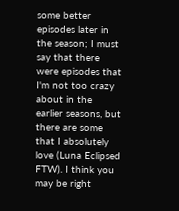some better episodes later in the season; I must say that there were episodes that I'm not too crazy about in the earlier seasons, but there are some that I absolutely love (Luna Eclipsed FTW). I think you may be right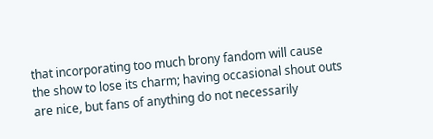that incorporating too much brony fandom will cause the show to lose its charm; having occasional shout outs are nice, but fans of anything do not necessarily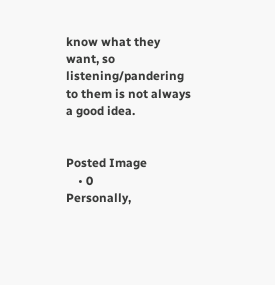know what they want, so listening/pandering to them is not always a good idea.


Posted Image
    • 0
Personally,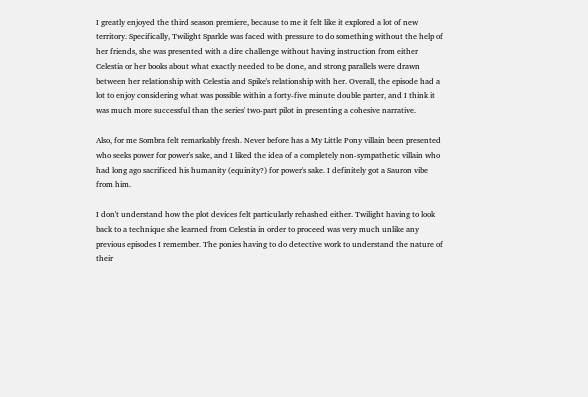I greatly enjoyed the third season premiere, because to me it felt like it explored a lot of new territory. Specifically, Twilight Sparkle was faced with pressure to do something without the help of her friends, she was presented with a dire challenge without having instruction from either Celestia or her books about what exactly needed to be done, and strong parallels were drawn between her relationship with Celestia and Spike's relationship with her. Overall, the episode had a lot to enjoy considering what was possible within a forty-five minute double parter, and I think it was much more successful than the series' two-part pilot in presenting a cohesive narrative.

Also, for me Sombra felt remarkably fresh. Never before has a My Little Pony villain been presented who seeks power for power's sake, and I liked the idea of a completely non-sympathetic villain who had long ago sacrificed his humanity (equinity?) for power's sake. I definitely got a Sauron vibe from him.

I don't understand how the plot devices felt particularly rehashed either. Twilight having to look back to a technique she learned from Celestia in order to proceed was very much unlike any previous episodes I remember. The ponies having to do detective work to understand the nature of their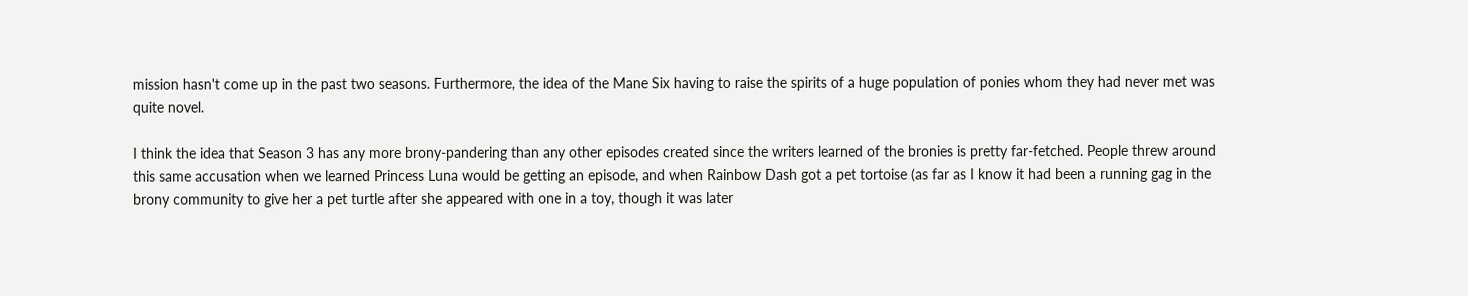mission hasn't come up in the past two seasons. Furthermore, the idea of the Mane Six having to raise the spirits of a huge population of ponies whom they had never met was quite novel.

I think the idea that Season 3 has any more brony-pandering than any other episodes created since the writers learned of the bronies is pretty far-fetched. People threw around this same accusation when we learned Princess Luna would be getting an episode, and when Rainbow Dash got a pet tortoise (as far as I know it had been a running gag in the brony community to give her a pet turtle after she appeared with one in a toy, though it was later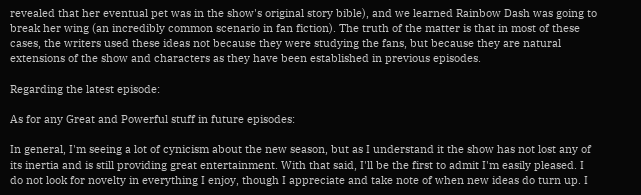revealed that her eventual pet was in the show's original story bible), and we learned Rainbow Dash was going to break her wing (an incredibly common scenario in fan fiction). The truth of the matter is that in most of these cases, the writers used these ideas not because they were studying the fans, but because they are natural extensions of the show and characters as they have been established in previous episodes.

Regarding the latest episode:

As for any Great and Powerful stuff in future episodes:

In general, I'm seeing a lot of cynicism about the new season, but as I understand it the show has not lost any of its inertia and is still providing great entertainment. With that said, I'll be the first to admit I'm easily pleased. I do not look for novelty in everything I enjoy, though I appreciate and take note of when new ideas do turn up. I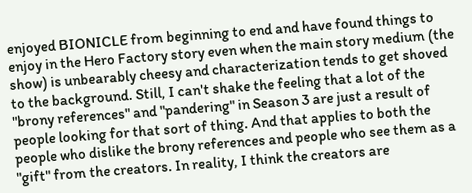enjoyed BIONICLE from beginning to end and have found things to enjoy in the Hero Factory story even when the main story medium (the show) is unbearably cheesy and characterization tends to get shoved to the background. Still, I can't shake the feeling that a lot of the "brony references" and "pandering" in Season 3 are just a result of people looking for that sort of thing. And that applies to both the people who dislike the brony references and people who see them as a "gift" from the creators. In reality, I think the creators are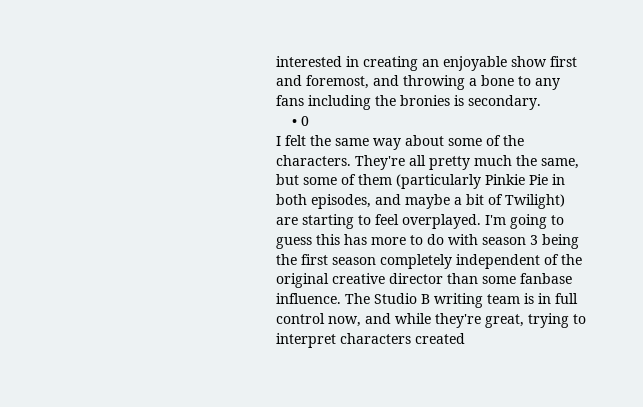interested in creating an enjoyable show first and foremost, and throwing a bone to any fans including the bronies is secondary.
    • 0
I felt the same way about some of the characters. They're all pretty much the same, but some of them (particularly Pinkie Pie in both episodes, and maybe a bit of Twilight) are starting to feel overplayed. I'm going to guess this has more to do with season 3 being the first season completely independent of the original creative director than some fanbase influence. The Studio B writing team is in full control now, and while they're great, trying to interpret characters created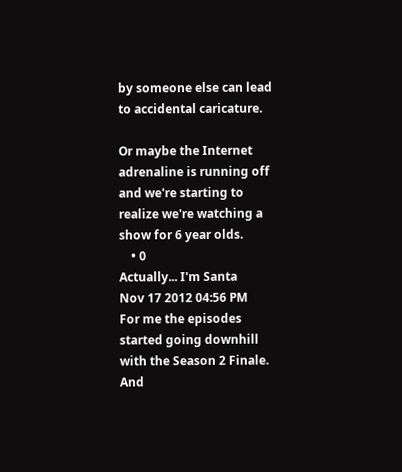by someone else can lead to accidental caricature.

Or maybe the Internet adrenaline is running off and we're starting to realize we're watching a show for 6 year olds.
    • 0
Actually... I'm Santa
Nov 17 2012 04:56 PM
For me the episodes started going downhill with the Season 2 Finale. And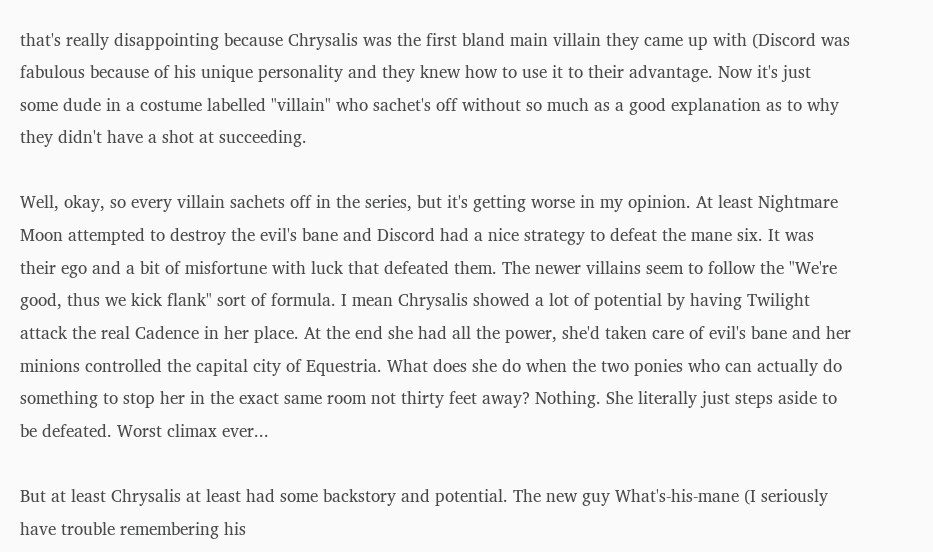that's really disappointing because Chrysalis was the first bland main villain they came up with (Discord was fabulous because of his unique personality and they knew how to use it to their advantage. Now it's just some dude in a costume labelled "villain" who sachet's off without so much as a good explanation as to why they didn't have a shot at succeeding.

Well, okay, so every villain sachets off in the series, but it's getting worse in my opinion. At least Nightmare Moon attempted to destroy the evil's bane and Discord had a nice strategy to defeat the mane six. It was their ego and a bit of misfortune with luck that defeated them. The newer villains seem to follow the "We're good, thus we kick flank" sort of formula. I mean Chrysalis showed a lot of potential by having Twilight attack the real Cadence in her place. At the end she had all the power, she'd taken care of evil's bane and her minions controlled the capital city of Equestria. What does she do when the two ponies who can actually do something to stop her in the exact same room not thirty feet away? Nothing. She literally just steps aside to be defeated. Worst climax ever...

But at least Chrysalis at least had some backstory and potential. The new guy What's-his-mane (I seriously have trouble remembering his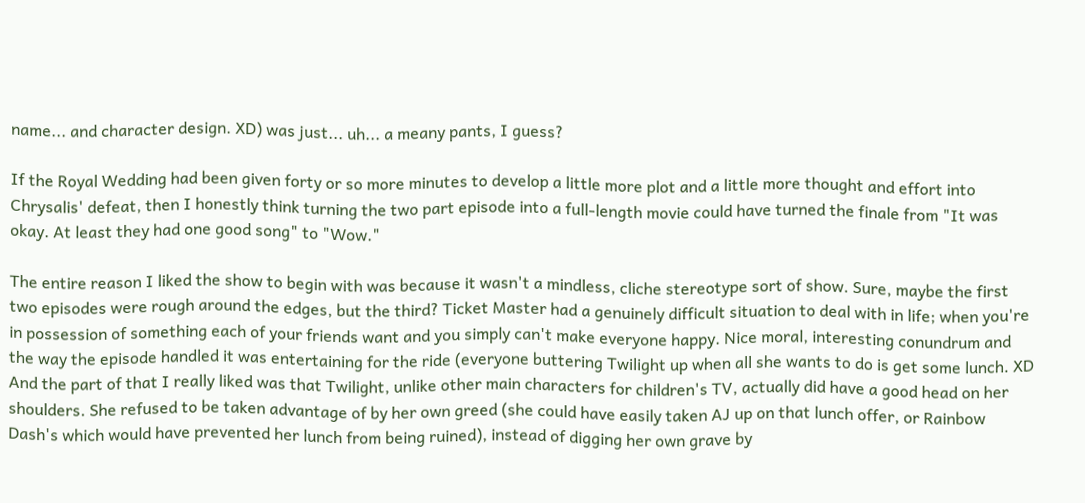name... and character design. XD) was just... uh... a meany pants, I guess?

If the Royal Wedding had been given forty or so more minutes to develop a little more plot and a little more thought and effort into Chrysalis' defeat, then I honestly think turning the two part episode into a full-length movie could have turned the finale from "It was okay. At least they had one good song" to "Wow."

The entire reason I liked the show to begin with was because it wasn't a mindless, cliche stereotype sort of show. Sure, maybe the first two episodes were rough around the edges, but the third? Ticket Master had a genuinely difficult situation to deal with in life; when you're in possession of something each of your friends want and you simply can't make everyone happy. Nice moral, interesting conundrum and the way the episode handled it was entertaining for the ride (everyone buttering Twilight up when all she wants to do is get some lunch. XD And the part of that I really liked was that Twilight, unlike other main characters for children's TV, actually did have a good head on her shoulders. She refused to be taken advantage of by her own greed (she could have easily taken AJ up on that lunch offer, or Rainbow Dash's which would have prevented her lunch from being ruined), instead of digging her own grave by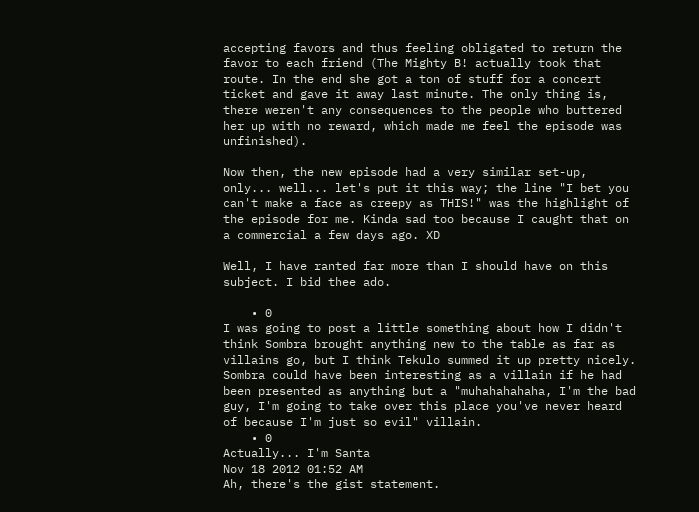accepting favors and thus feeling obligated to return the favor to each friend (The Mighty B! actually took that route. In the end she got a ton of stuff for a concert ticket and gave it away last minute. The only thing is, there weren't any consequences to the people who buttered her up with no reward, which made me feel the episode was unfinished).

Now then, the new episode had a very similar set-up, only... well... let's put it this way; the line "I bet you can't make a face as creepy as THIS!" was the highlight of the episode for me. Kinda sad too because I caught that on a commercial a few days ago. XD

Well, I have ranted far more than I should have on this subject. I bid thee ado.

    • 0
I was going to post a little something about how I didn't think Sombra brought anything new to the table as far as villains go, but I think Tekulo summed it up pretty nicely. Sombra could have been interesting as a villain if he had been presented as anything but a "muhahahahaha, I'm the bad guy, I'm going to take over this place you've never heard of because I'm just so evil" villain.
    • 0
Actually... I'm Santa
Nov 18 2012 01:52 AM
Ah, there's the gist statement.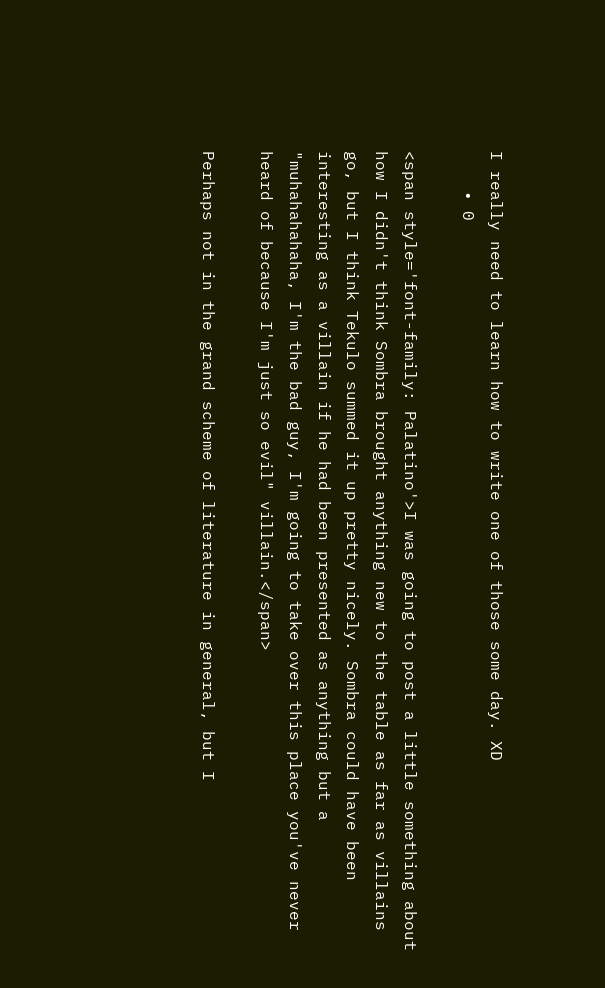I really need to learn how to write one of those some day. XD
    • 0

<span style='font-family: Palatino'>I was going to post a little something about how I didn't think Sombra brought anything new to the table as far as villains go, but I think Tekulo summed it up pretty nicely. Sombra could have been interesting as a villain if he had been presented as anything but a "muhahahahaha, I'm the bad guy, I'm going to take over this place you've never heard of because I'm just so evil" villain.</span>

Perhaps not in the grand scheme of literature in general, but I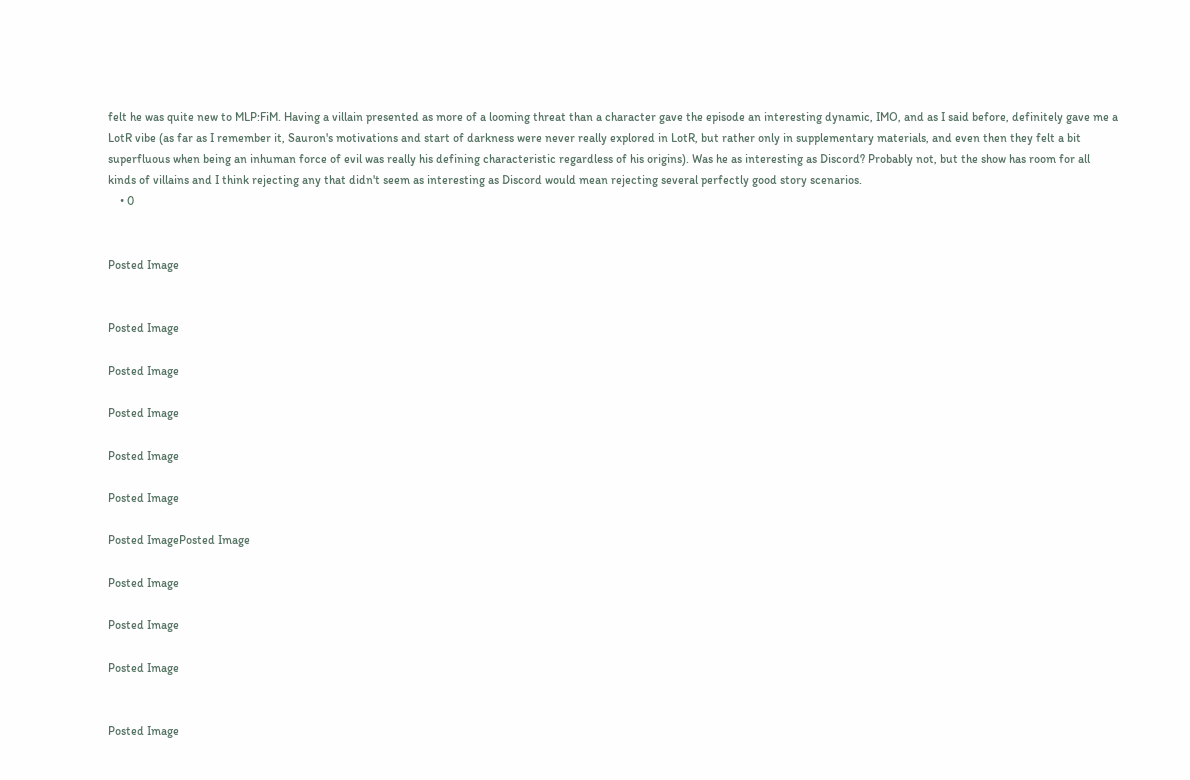felt he was quite new to MLP:FiM. Having a villain presented as more of a looming threat than a character gave the episode an interesting dynamic, IMO, and as I said before, definitely gave me a LotR vibe (as far as I remember it, Sauron's motivations and start of darkness were never really explored in LotR, but rather only in supplementary materials, and even then they felt a bit superfluous when being an inhuman force of evil was really his defining characteristic regardless of his origins). Was he as interesting as Discord? Probably not, but the show has room for all kinds of villains and I think rejecting any that didn't seem as interesting as Discord would mean rejecting several perfectly good story scenarios.
    • 0


Posted Image


Posted Image

Posted Image

Posted Image

Posted Image

Posted Image

Posted ImagePosted Image

Posted Image

Posted Image

Posted Image


Posted Image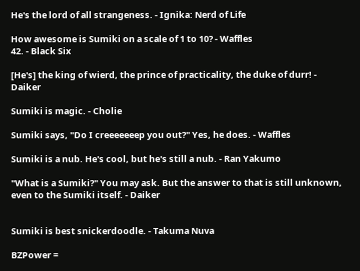He's the lord of all strangeness. - Ignika: Nerd of Life

How awesome is Sumiki on a scale of 1 to 10? - Waffles
42. - Black Six

[He's] the king of wierd, the prince of practicality, the duke of durr! - Daiker

Sumiki is magic. - Cholie

Sumiki says, "Do I creeeeeeep you out?" Yes, he does. - Waffles

Sumiki is a nub. He's cool, but he's still a nub. - Ran Yakumo

"What is a Sumiki?" You may ask. But the answer to that is still unknown, even to the Sumiki itself. - Daiker


Sumiki is best snickerdoodle. - Takuma Nuva

BZPower =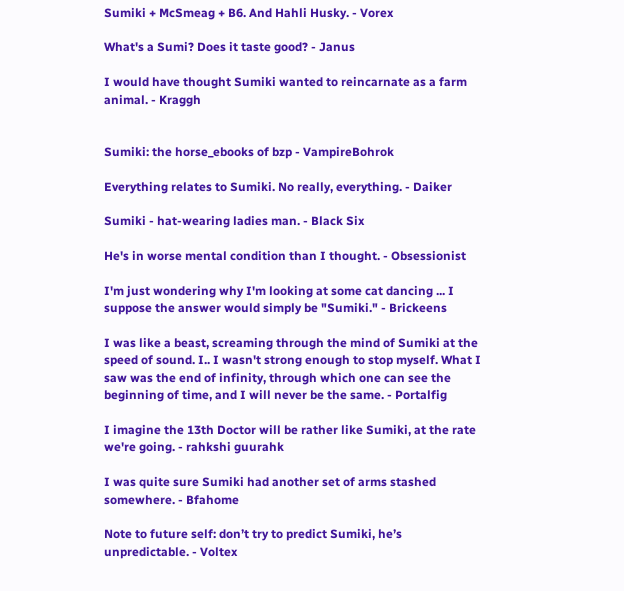Sumiki + McSmeag + B6. And Hahli Husky. - Vorex

What's a Sumi? Does it taste good? - Janus

I would have thought Sumiki wanted to reincarnate as a farm animal. - Kraggh


Sumiki: the horse_ebooks of bzp - VampireBohrok

Everything relates to Sumiki. No really, everything. - Daiker

Sumiki - hat-wearing ladies man. - Black Six

He's in worse mental condition than I thought. - Obsessionist

I'm just wondering why I'm looking at some cat dancing ... I suppose the answer would simply be "Sumiki." - Brickeens

I was like a beast, screaming through the mind of Sumiki at the speed of sound. I.. I wasn't strong enough to stop myself. What I saw was the end of infinity, through which one can see the beginning of time, and I will never be the same. - Portalfig

I imagine the 13th Doctor will be rather like Sumiki, at the rate we're going. - rahkshi guurahk

I was quite sure Sumiki had another set of arms stashed somewhere. - Bfahome

Note to future self: don’t try to predict Sumiki, he’s unpredictable. - Voltex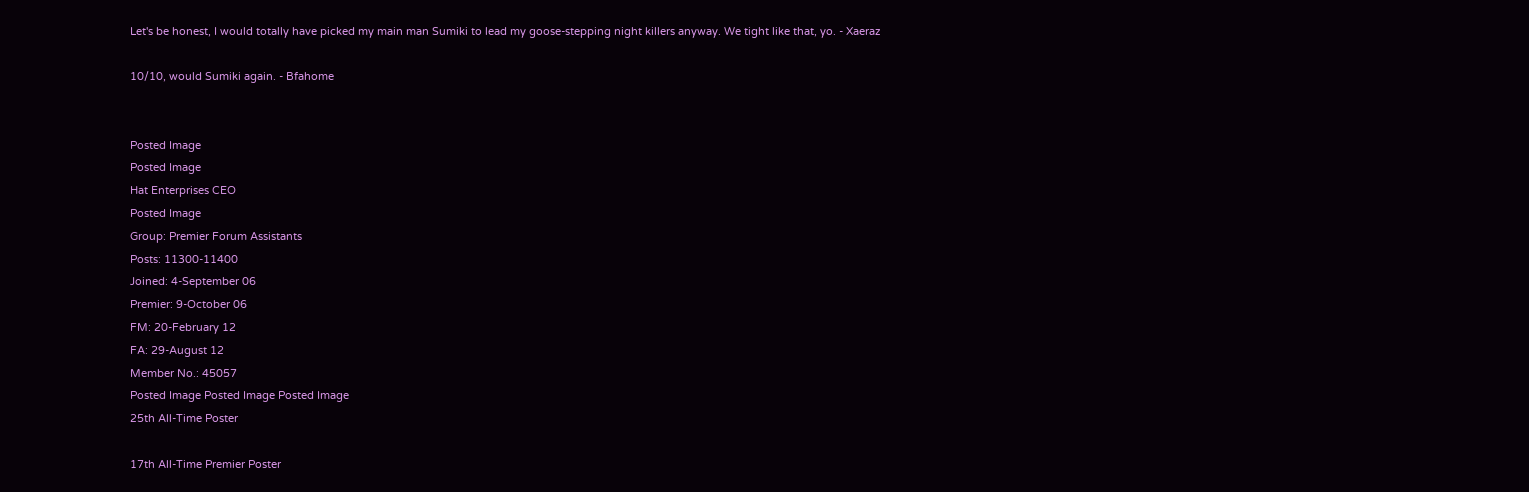Let's be honest, I would totally have picked my main man Sumiki to lead my goose-stepping night killers anyway. We tight like that, yo. - Xaeraz

10/10, would Sumiki again. - Bfahome


Posted Image
Posted Image
Hat Enterprises CEO
Posted Image
Group: Premier Forum Assistants
Posts: 11300-11400
Joined: 4-September 06
Premier: 9-October 06
FM: 20-February 12
FA: 29-August 12
Member No.: 45057
Posted Image Posted Image Posted Image
25th All-Time Poster

17th All-Time Premier Poster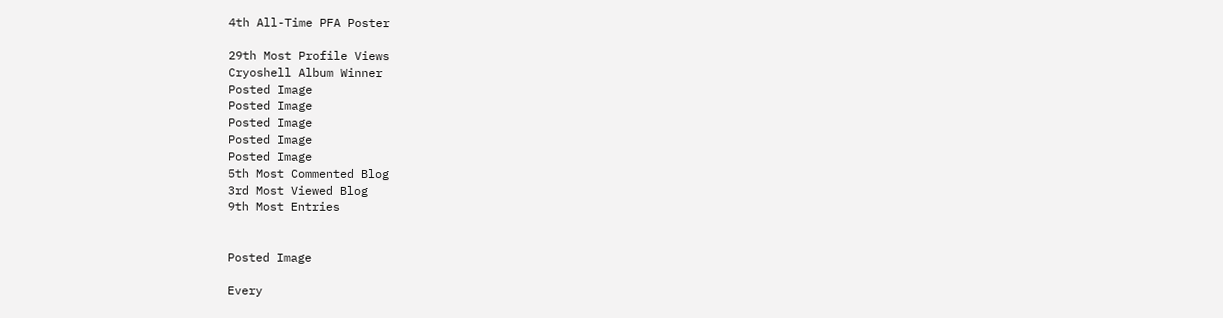4th All-Time PFA Poster

29th Most Profile Views
Cryoshell Album Winner
Posted Image
Posted Image
Posted Image
Posted Image
Posted Image
5th Most Commented Blog
3rd Most Viewed Blog
9th Most Entries


Posted Image

Every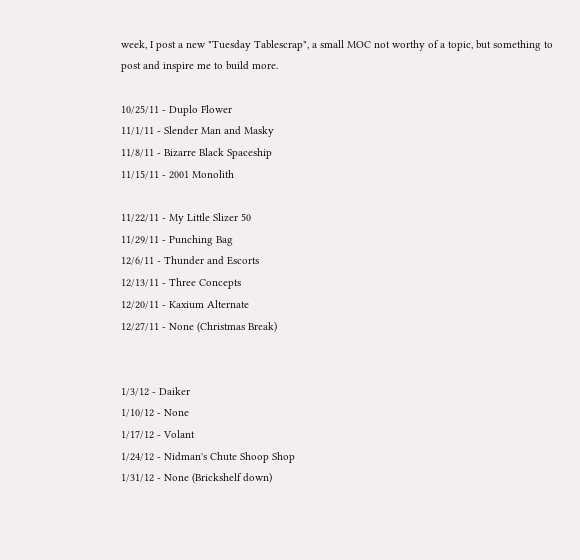week, I post a new "Tuesday Tablescrap", a small MOC not worthy of a topic, but something to post and inspire me to build more.

10/25/11 - Duplo Flower
11/1/11 - Slender Man and Masky
11/8/11 - Bizarre Black Spaceship
11/15/11 - 2001 Monolith

11/22/11 - My Little Slizer 50
11/29/11 - Punching Bag
12/6/11 - Thunder and Escorts
12/13/11 - Three Concepts
12/20/11 - Kaxium Alternate
12/27/11 - None (Christmas Break)


1/3/12 - Daiker
1/10/12 - None
1/17/12 - Volant
1/24/12 - Nidman's Chute Shoop Shop
1/31/12 - None (Brickshelf down)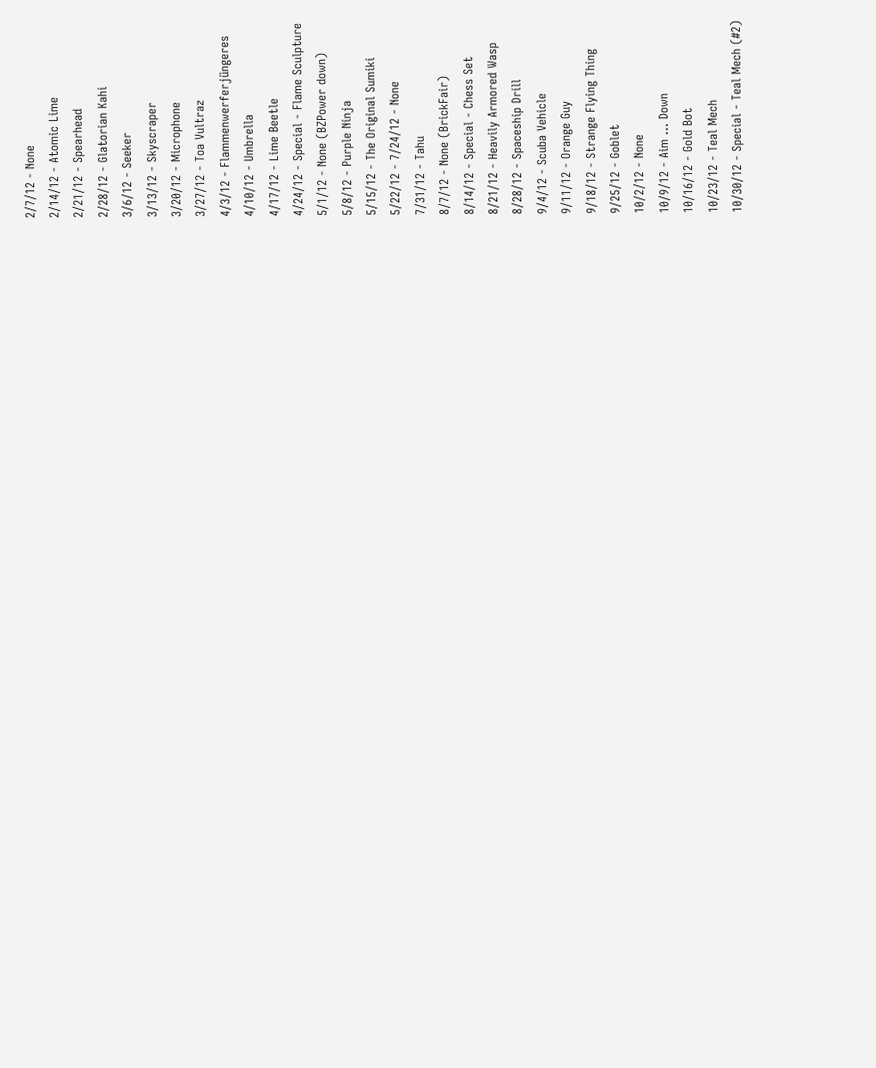2/7/12 - None
2/14/12 - Atomic Lime
2/21/12 - Spearhead
2/28/12 - Glatorian Kahi
3/6/12 - Seeker
3/13/12 - Skyscraper
3/20/12 - Microphone
3/27/12 - Toa Vultraz
4/3/12 - Flammenwerferjüngeres
4/10/12 - Umbrella
4/17/12 - Lime Beetle
4/24/12 - Special - Flame Sculpture
5/1/12 - None (BZPower down)
5/8/12 - Purple Ninja
5/15/12 - The Original Sumiki
5/22/12 - 7/24/12 - None
7/31/12 - Tahu
8/7/12 - None (BrickFair)
8/14/12 - Special - Chess Set
8/21/12 - Heavily Armored Wasp
8/28/12 - Spaceship Drill
9/4/12 - Scuba Vehicle
9/11/12 - Orange Guy
9/18/12 - Strange Flying Thing
9/25/12 - Goblet
10/2/12 - None
10/9/12 - Aim ... Down
10/16/12 - Gold Bot
10/23/12 - Teal Mech
10/30/12 - Special - Teal Mech (#2)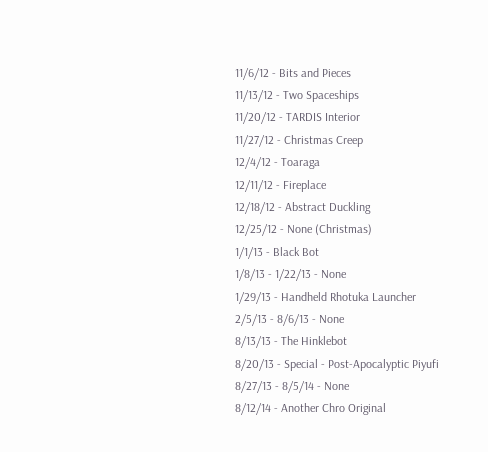11/6/12 - Bits and Pieces
11/13/12 - Two Spaceships
11/20/12 - TARDIS Interior
11/27/12 - Christmas Creep
12/4/12 - Toaraga
12/11/12 - Fireplace
12/18/12 - Abstract Duckling
12/25/12 - None (Christmas)
1/1/13 - Black Bot
1/8/13 - 1/22/13 - None
1/29/13 - Handheld Rhotuka Launcher
2/5/13 - 8/6/13 - None
8/13/13 - The Hinklebot
8/20/13 - Special - Post-Apocalyptic Piyufi
8/27/13 - 8/5/14 - None
8/12/14 - Another Chro Original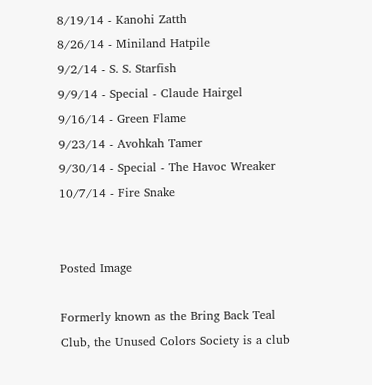8/19/14 - Kanohi Zatth
8/26/14 - Miniland Hatpile
9/2/14 - S. S. Starfish
9/9/14 - Special - Claude Hairgel
9/16/14 - Green Flame
9/23/14 - Avohkah Tamer
9/30/14 - Special - The Havoc Wreaker
10/7/14 - Fire Snake


Posted Image

Formerly known as the Bring Back Teal Club, the Unused Colors Society is a club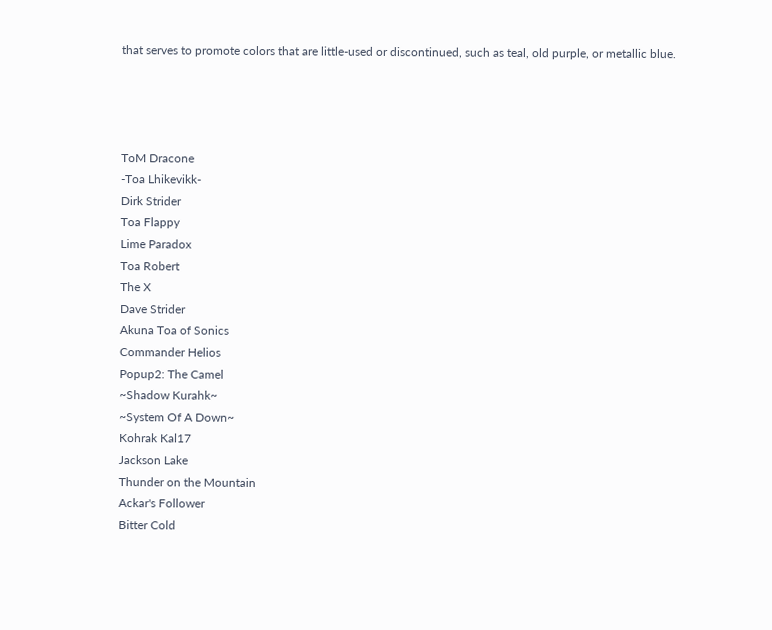that serves to promote colors that are little-used or discontinued, such as teal, old purple, or metallic blue.




ToM Dracone
-Toa Lhikevikk-
Dirk Strider
Toa Flappy
Lime Paradox
Toa Robert
The X
Dave Strider
Akuna Toa of Sonics
Commander Helios
Popup2: The Camel
~Shadow Kurahk~
~System Of A Down~
Kohrak Kal17
Jackson Lake
Thunder on the Mountain
Ackar's Follower
Bitter Cold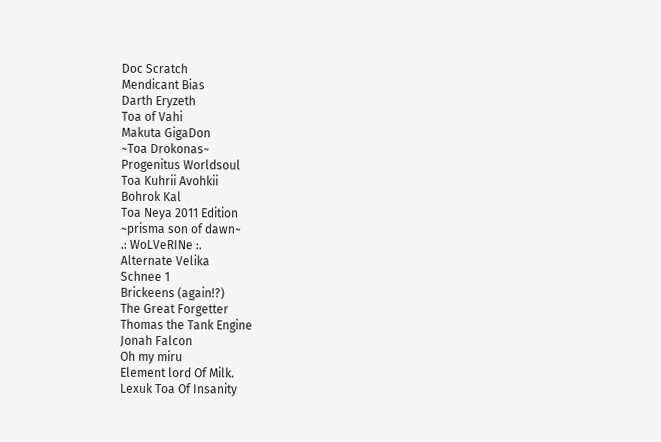Doc Scratch
Mendicant Bias
Darth Eryzeth
Toa of Vahi
Makuta GigaDon
~Toa Drokonas~
Progenitus Worldsoul
Toa Kuhrii Avohkii
Bohrok Kal
Toa Neya 2011 Edition
~prisma son of dawn~
.: WoLVeRINe :.
Alternate Velika
Schnee 1
Brickeens (again!?)
The Great Forgetter
Thomas the Tank Engine
Jonah Falcon
Oh my miru
Element lord Of Milk.
Lexuk Toa Of Insanity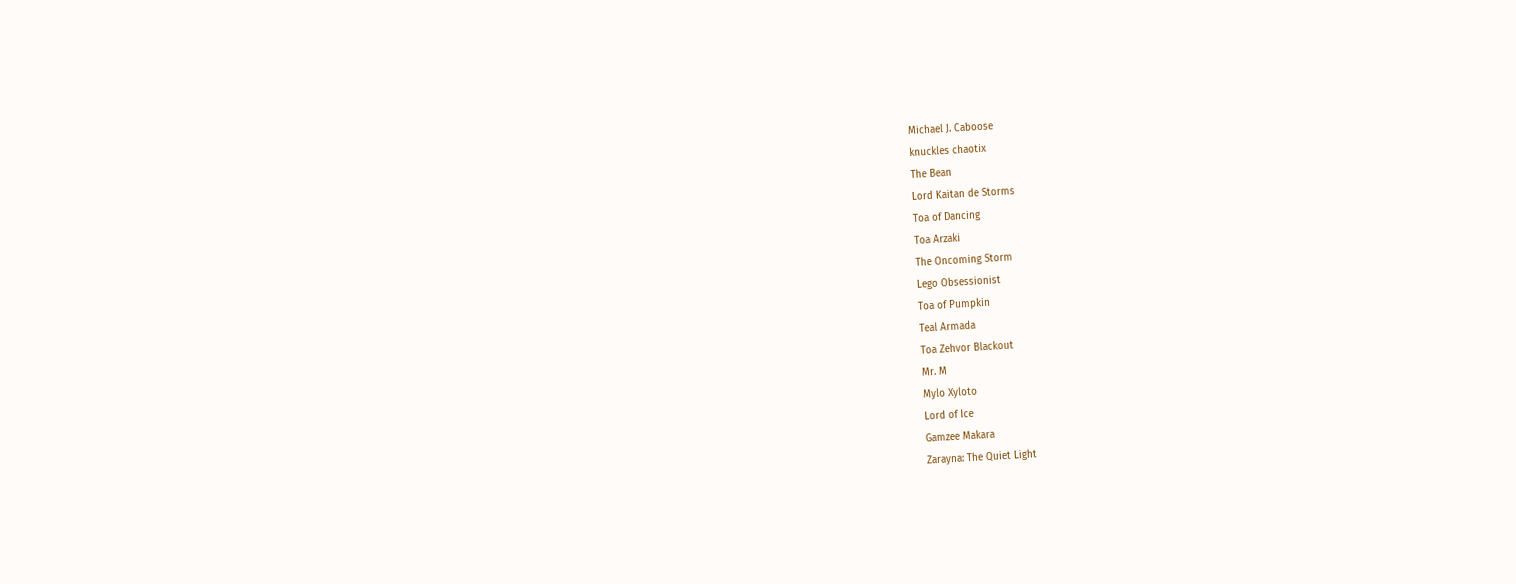Michael J. Caboose
knuckles chaotix
The Bean
Lord Kaitan de Storms
Toa of Dancing
Toa Arzaki
The Oncoming Storm
Lego Obsessionist
Toa of Pumpkin
Teal Armada
Toa Zehvor Blackout
Mr. M
Mylo Xyloto
Lord of Ice
Gamzee Makara
Zarayna: The Quiet Light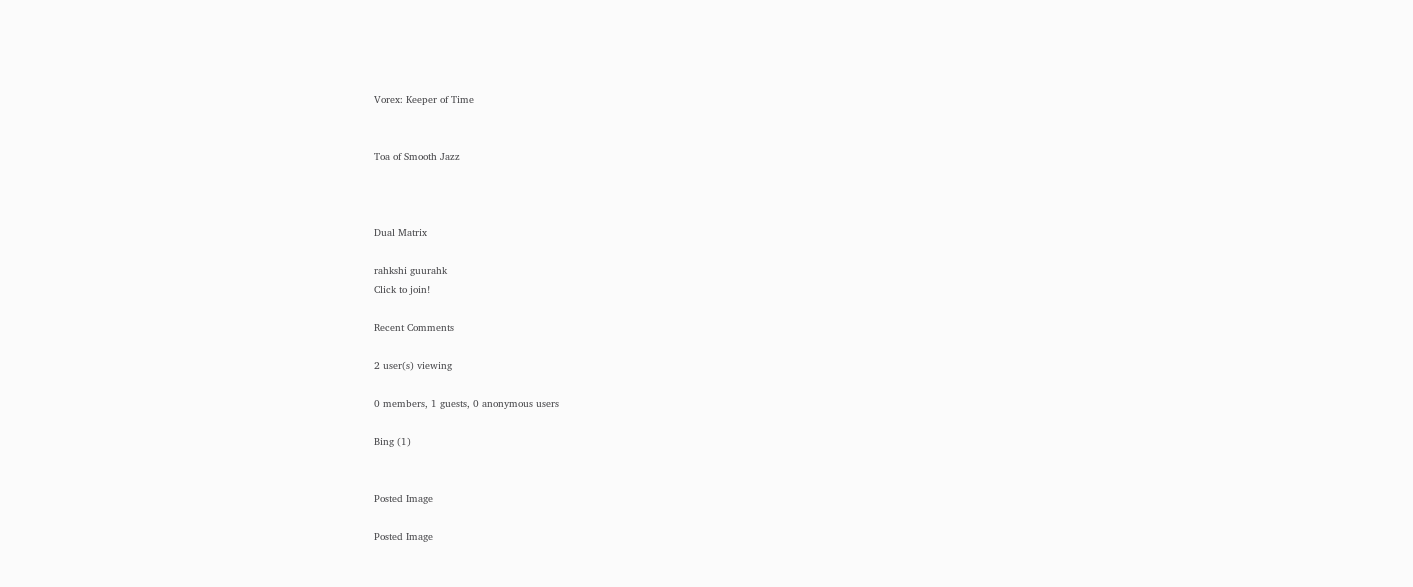Vorex: Keeper of Time


Toa of Smooth Jazz



Dual Matrix

rahkshi guurahk
Click to join!

Recent Comments

2 user(s) viewing

0 members, 1 guests, 0 anonymous users

Bing (1)


Posted Image

Posted Image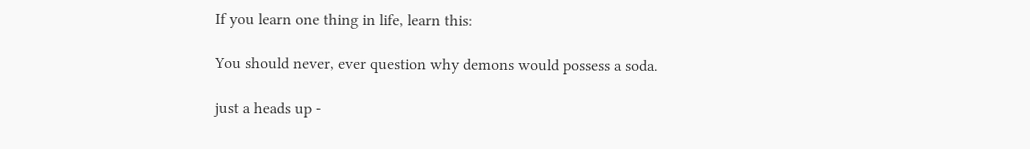If you learn one thing in life, learn this:

You should never, ever question why demons would possess a soda.

just a heads up -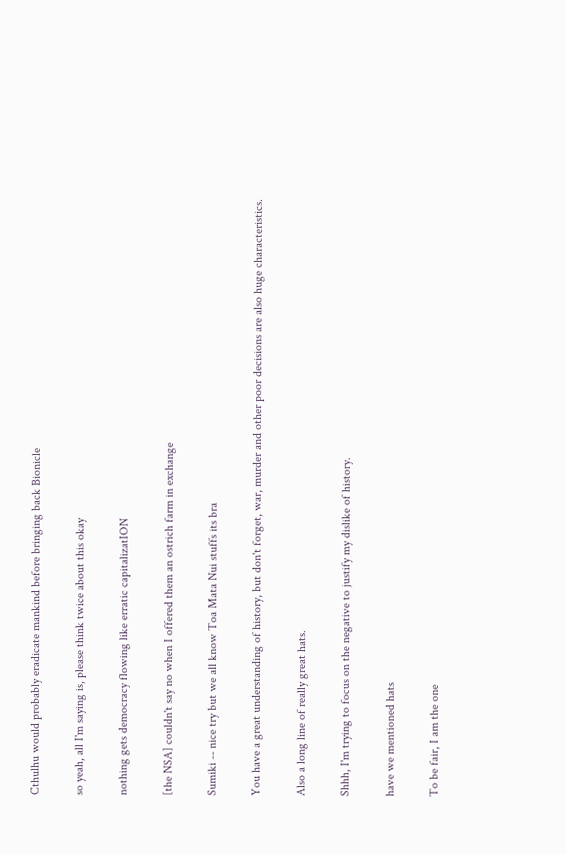Cthulhu would probably eradicate mankind before bringing back Bionicle

so yeah, all I'm saying is, please think twice about this okay

nothing gets democracy flowing like erratic capitalizatION

[the NSA] couldn't say no when I offered them an ostrich farm in exchange

Sumiki -- nice try but we all know Toa Mata Nui stuffs its bra

You have a great understanding of history, but don't forget, war, murder and other poor decisions are also huge characteristics.

Also a long line of really great hats.

Shhh, I'm trying to focus on the negative to justify my dislike of history.

have we mentioned hats

To be fair, I am the one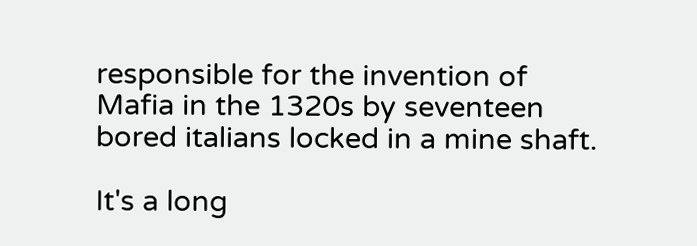responsible for the invention of Mafia in the 1320s by seventeen bored italians locked in a mine shaft.

It's a long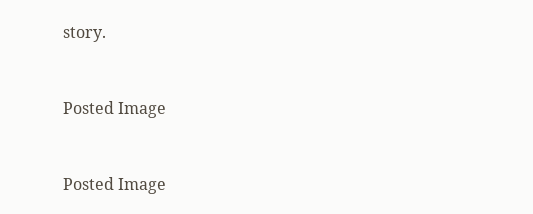story.


Posted Image


Posted Image